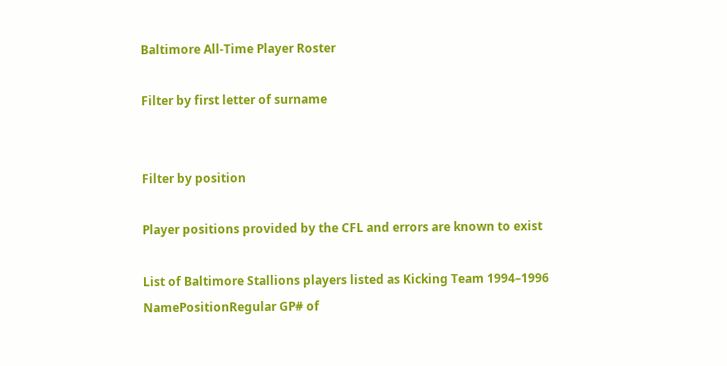Baltimore All-Time Player Roster

Filter by first letter of surname


Filter by position

Player positions provided by the CFL and errors are known to exist

List of Baltimore Stallions players listed as Kicking Team 1994–1996
NamePositionRegular GP# of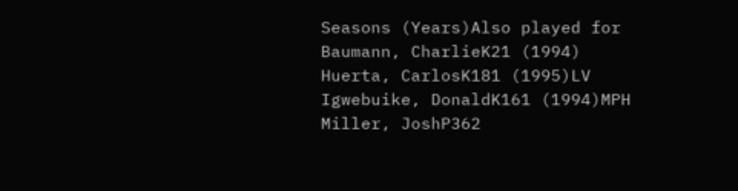Seasons (Years)Also played for
Baumann, CharlieK21 (1994)
Huerta, CarlosK181 (1995)LV
Igwebuike, DonaldK161 (1994)MPH
Miller, JoshP362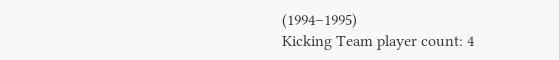(1994–1995)
Kicking Team player count: 4